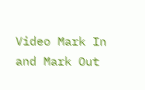Video Mark In and Mark Out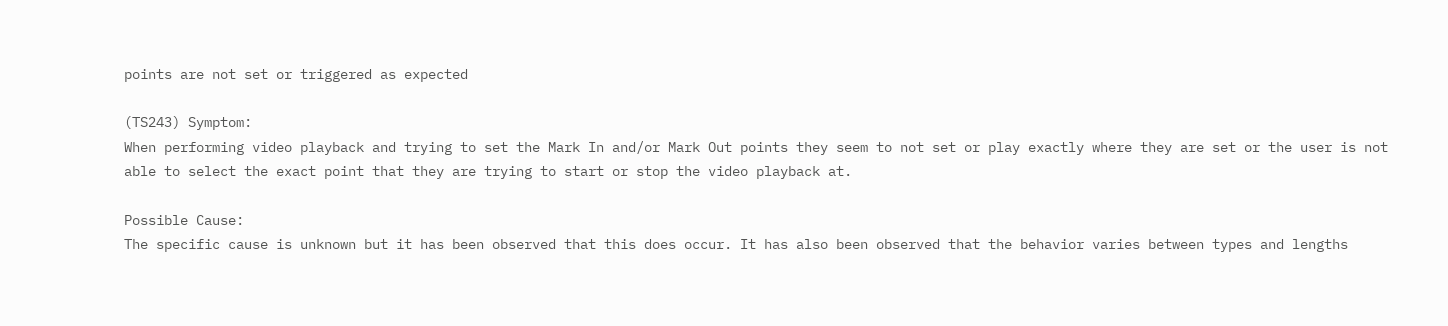points are not set or triggered as expected

(TS243) Symptom:
When performing video playback and trying to set the Mark In and/or Mark Out points they seem to not set or play exactly where they are set or the user is not able to select the exact point that they are trying to start or stop the video playback at.

Possible Cause:
The specific cause is unknown but it has been observed that this does occur. It has also been observed that the behavior varies between types and lengths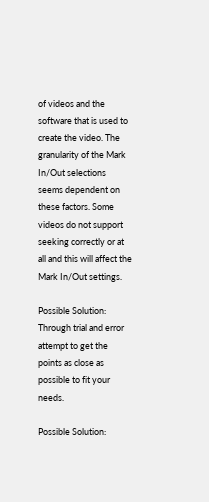of videos and the software that is used to create the video. The granularity of the Mark In/Out selections seems dependent on these factors. Some videos do not support seeking correctly or at all and this will affect the Mark In/Out settings.

Possible Solution:
Through trial and error attempt to get the points as close as possible to fit your needs.

Possible Solution: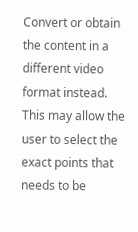Convert or obtain the content in a different video format instead. This may allow the user to select the exact points that needs to be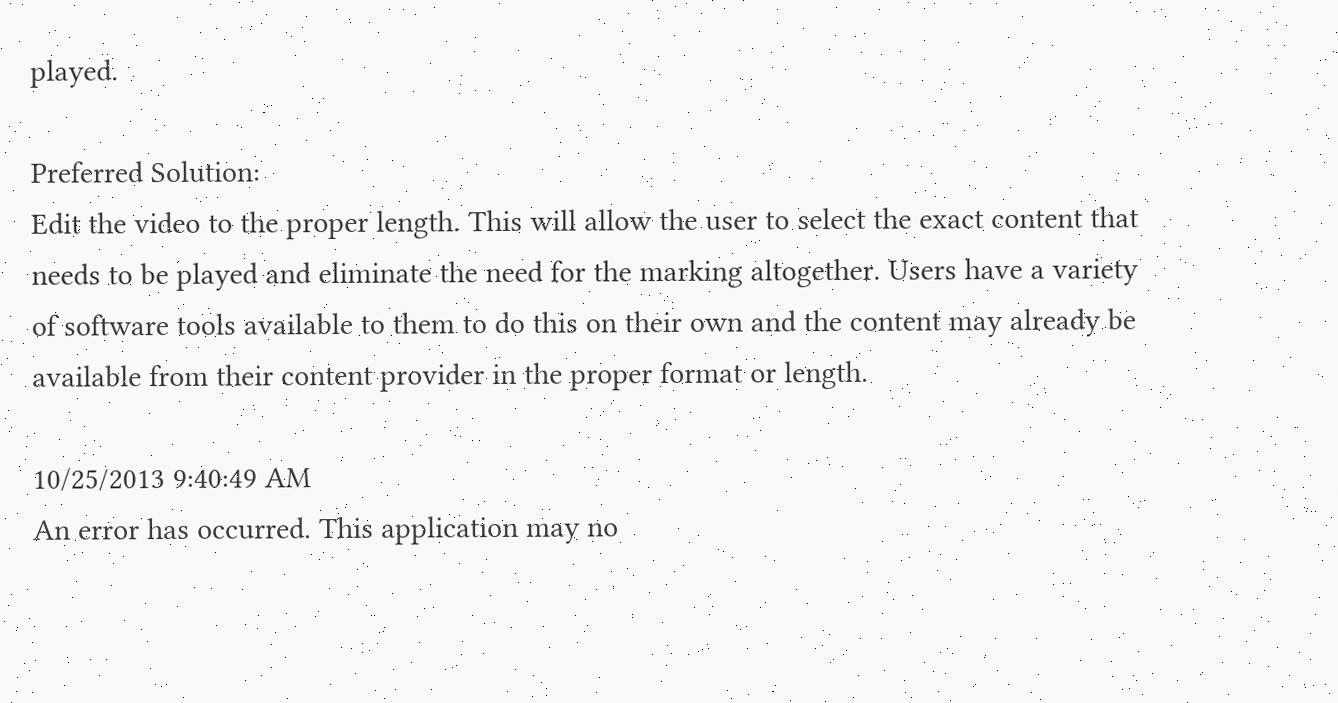played.

Preferred Solution:
Edit the video to the proper length. This will allow the user to select the exact content that needs to be played and eliminate the need for the marking altogether. Users have a variety of software tools available to them to do this on their own and the content may already be available from their content provider in the proper format or length.

10/25/2013 9:40:49 AM
An error has occurred. This application may no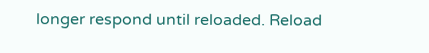longer respond until reloaded. Reload